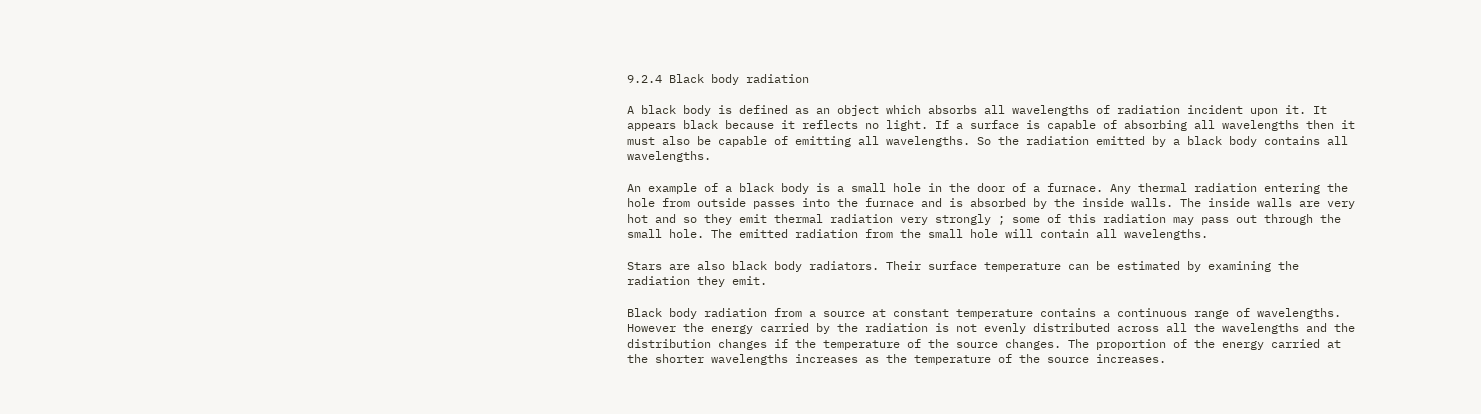9.2.4 Black body radiation

A black body is defined as an object which absorbs all wavelengths of radiation incident upon it. It appears black because it reflects no light. If a surface is capable of absorbing all wavelengths then it must also be capable of emitting all wavelengths. So the radiation emitted by a black body contains all wavelengths.

An example of a black body is a small hole in the door of a furnace. Any thermal radiation entering the hole from outside passes into the furnace and is absorbed by the inside walls. The inside walls are very hot and so they emit thermal radiation very strongly ; some of this radiation may pass out through the small hole. The emitted radiation from the small hole will contain all wavelengths.

Stars are also black body radiators. Their surface temperature can be estimated by examining the radiation they emit.

Black body radiation from a source at constant temperature contains a continuous range of wavelengths. However the energy carried by the radiation is not evenly distributed across all the wavelengths and the distribution changes if the temperature of the source changes. The proportion of the energy carried at the shorter wavelengths increases as the temperature of the source increases.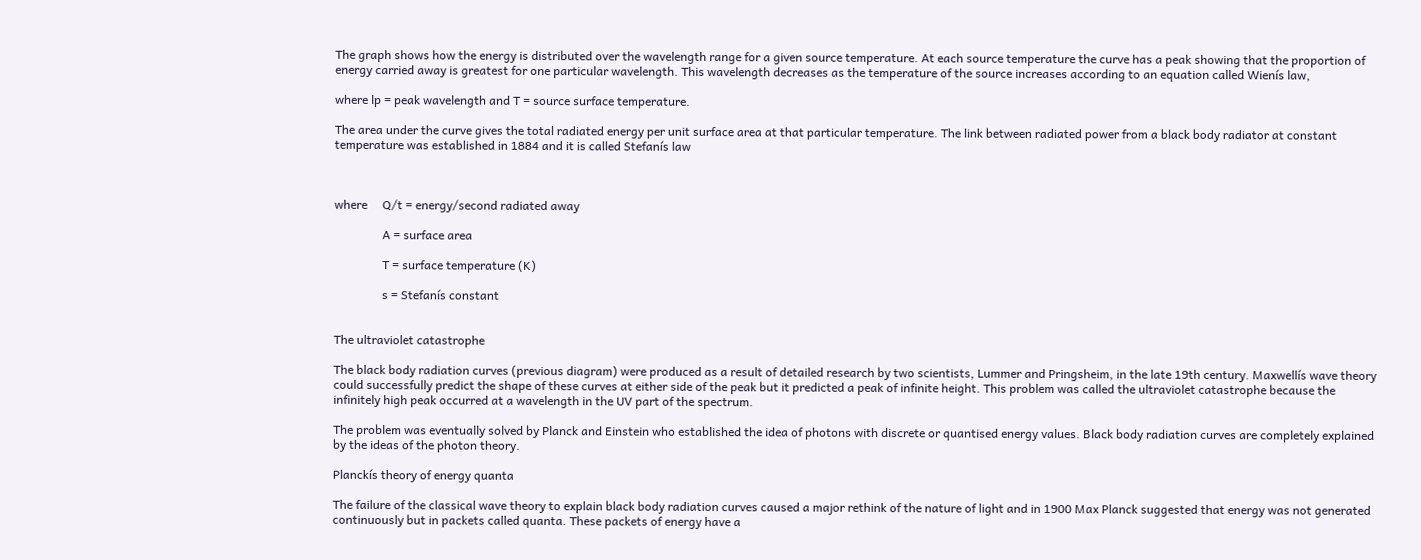The graph shows how the energy is distributed over the wavelength range for a given source temperature. At each source temperature the curve has a peak showing that the proportion of energy carried away is greatest for one particular wavelength. This wavelength decreases as the temperature of the source increases according to an equation called Wienís law,

where lp = peak wavelength and T = source surface temperature.

The area under the curve gives the total radiated energy per unit surface area at that particular temperature. The link between radiated power from a black body radiator at constant temperature was established in 1884 and it is called Stefanís law



where     Q/t = energy/second radiated away

                A = surface area

                T = surface temperature (K)

                s = Stefanís constant


The ultraviolet catastrophe

The black body radiation curves (previous diagram) were produced as a result of detailed research by two scientists, Lummer and Pringsheim, in the late 19th century. Maxwellís wave theory could successfully predict the shape of these curves at either side of the peak but it predicted a peak of infinite height. This problem was called the ultraviolet catastrophe because the infinitely high peak occurred at a wavelength in the UV part of the spectrum.

The problem was eventually solved by Planck and Einstein who established the idea of photons with discrete or quantised energy values. Black body radiation curves are completely explained by the ideas of the photon theory.

Planckís theory of energy quanta

The failure of the classical wave theory to explain black body radiation curves caused a major rethink of the nature of light and in 1900 Max Planck suggested that energy was not generated continuously but in packets called quanta. These packets of energy have a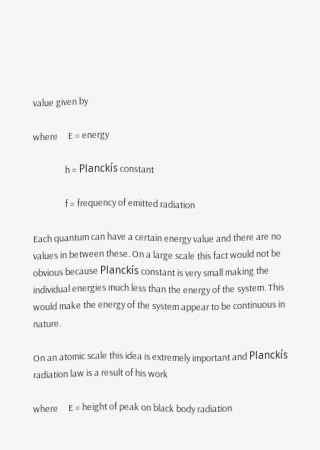value given by

where     E = energy

                h = Planckís constant

                f = frequency of emitted radiation

Each quantum can have a certain energy value and there are no values in between these. On a large scale this fact would not be obvious because Planckís constant is very small making the individual energies much less than the energy of the system. This would make the energy of the system appear to be continuous in nature.

On an atomic scale this idea is extremely important and Planckís radiation law is a result of his work

where     E = height of peak on black body radiation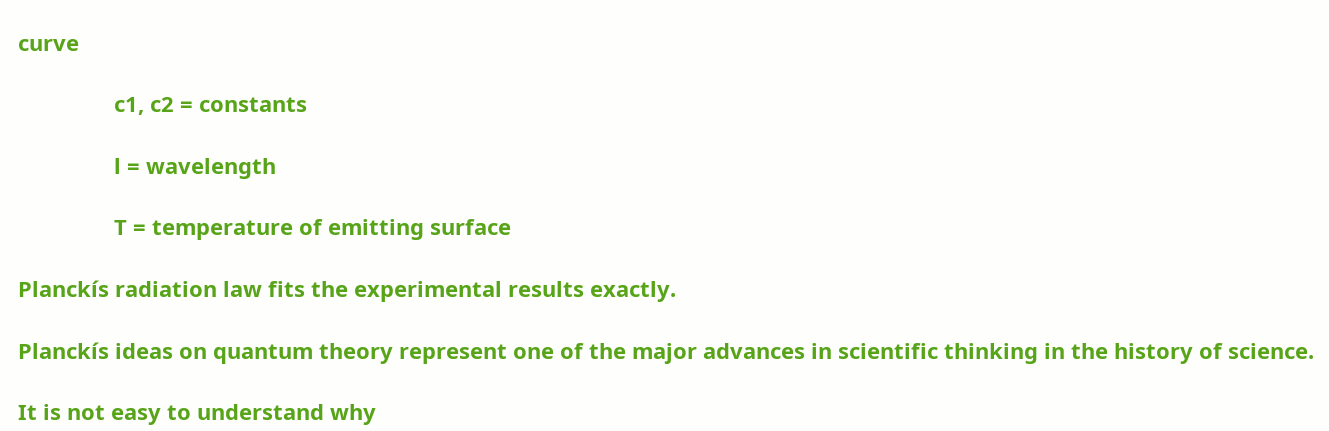curve

                c1, c2 = constants

                l = wavelength

                T = temperature of emitting surface

Planckís radiation law fits the experimental results exactly.

Planckís ideas on quantum theory represent one of the major advances in scientific thinking in the history of science.

It is not easy to understand why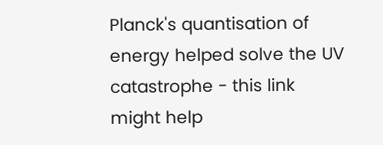Planck's quantisation of energy helped solve the UV catastrophe - this link might help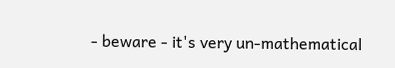- beware - it's very un-mathematical